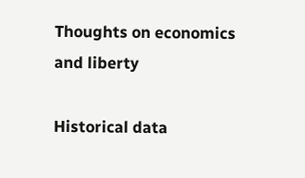Thoughts on economics and liberty

Historical data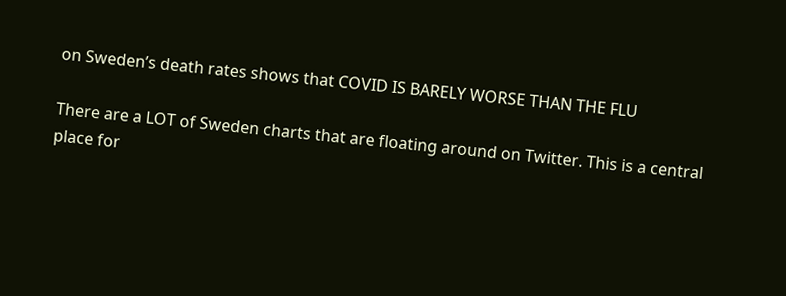on Sweden’s death rates shows that COVID IS BARELY WORSE THAN THE FLU

There are a LOT of Sweden charts that are floating around on Twitter. This is a central place for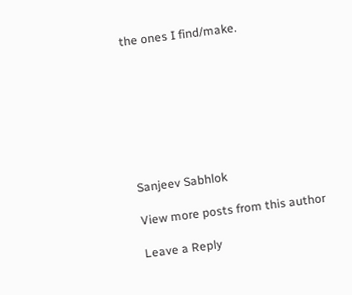the ones I find/make.








Sanjeev Sabhlok

View more posts from this author

Leave a Reply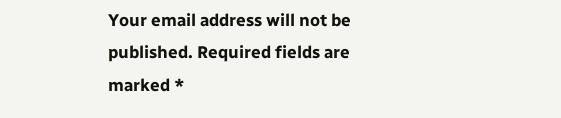Your email address will not be published. Required fields are marked *